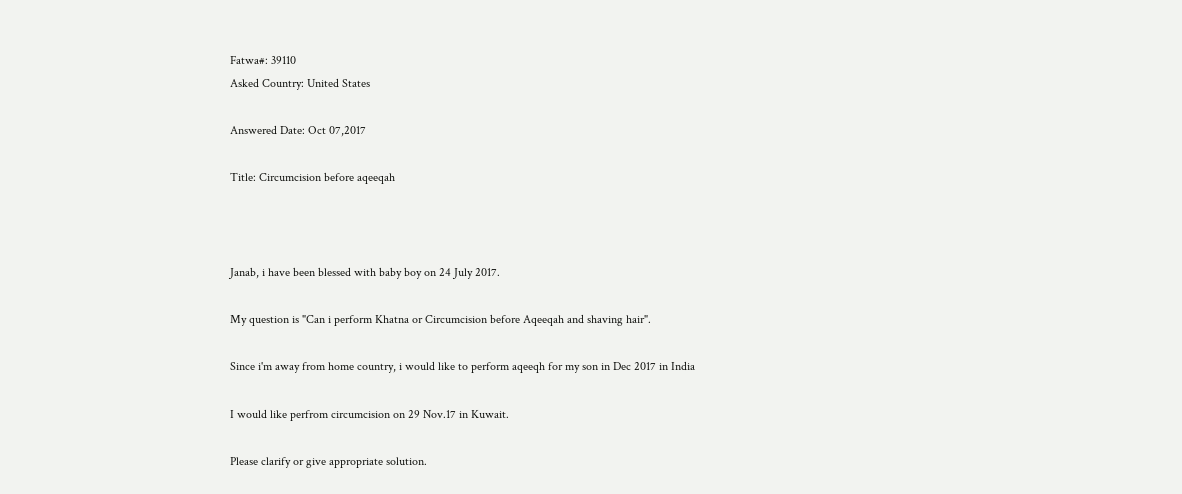Fatwa#: 39110
Asked Country: United States

Answered Date: Oct 07,2017

Title: Circumcision before aqeeqah



Janab, i have been blessed with baby boy on 24 July 2017.

My question is "Can i perform Khatna or Circumcision before Aqeeqah and shaving hair".

Since i'm away from home country, i would like to perform aqeeqh for my son in Dec 2017 in India

I would like perfrom circumcision on 29 Nov.17 in Kuwait.

Please clarify or give appropriate solution.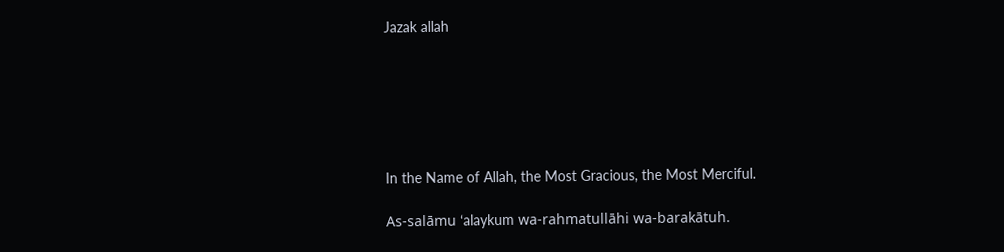Jazak allah






In the Name of Allah, the Most Gracious, the Most Merciful.

As-salāmu ‘alaykum wa-rahmatullāhi wa-barakātuh.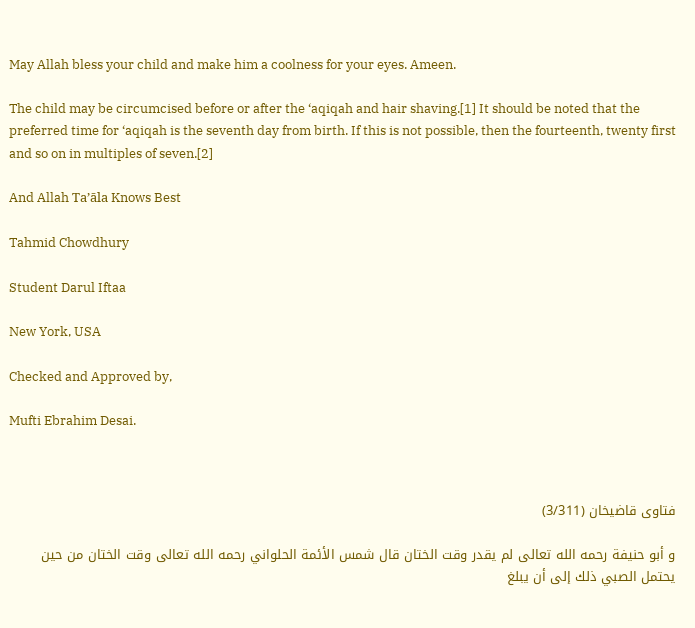May Allah bless your child and make him a coolness for your eyes. Ameen.

The child may be circumcised before or after the ‘aqiqah and hair shaving.[1] It should be noted that the preferred time for ‘aqiqah is the seventh day from birth. If this is not possible, then the fourteenth, twenty first and so on in multiples of seven.[2]

And Allah Ta’āla Knows Best

Tahmid Chowdhury

Student Darul Iftaa

New York, USA

Checked and Approved by,

Mufti Ebrahim Desai.



فتاوى قاضيخان (3/311)

و أبو حنيفة رحمه الله تعالى لم يقدر وقت الختان قال شمس الأئمة الحلواني رحمه الله تعالى وقت الختان من حين يحتمل الصبي ذلك إلى أن يبلغ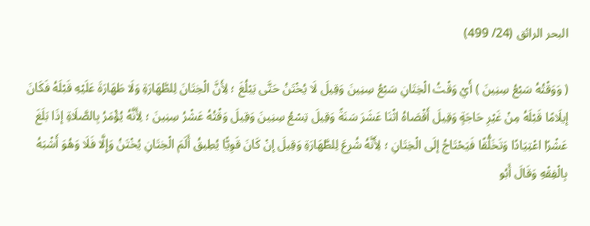البحر الرائق (24/ 499)

( وَوَقْتُهُ سَبْعُ سِنِينَ ) أَيْ وَقْتُ الْخِتَانِ سَبْعُ سِنِينَ وَقِيلَ لَا يُخْتَنُ حَتَّى يَبْلُغَ ؛ لِأَنَّ الْخِتَانَ لِلطَّهَارَةِ وَلَا طَهَارَةَ عَلَيْهِ قَبْلَهُ فَكَانَ إيلَامًا قَبْلَهُ مِنْ غَيْرِ حَاجَةٍ وَقِيلَ أَقْصَاهُ اثْنَا عَشَرَ سَنَةً وَقِيلَ تِسْعُ سِنِينَ وَقِيلَ وَقْتُهُ عَشْرُ سِنِينَ ؛ لِأَنَّهُ يُؤْمَرُ بِالصَّلَاةِ إذَا بَلَغَ عَشْرًا اعْتِيَادًا وَتَخَلُّقًا فَيَحْتَاجُ إلَى الْخِتَانِ ؛ لِأَنَّهُ شُرِعَ لِلطَّهَارَةِ وَقِيلَ إنْ كَانَ قَوِيًّا يُطِيقُ أَلَمَ الْخِتَانِ يُخْتَنُ وَإِلَّا فَلَا وَهُوَ أَشْبَهُ بِالْفِقْهِ وَقَالَ أَبُو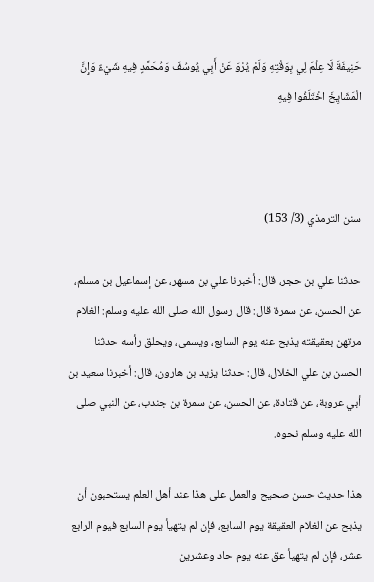حَنِيفَةَ لَا عِلْمَ لِي بِوَقْتِهِ وَلَمْ يُرْوَ عَنْ أَبِي يُوسُفَ وَمُحَمَّدٍ فِيهِ شَيْءٌ وَإِنَّ الْمَشَايِخَ اخْتَلَفُوا فِيهِ



سنن الترمذي (3/ 153)

حدثنا علي بن حجر، قال: أخبرنا علي بن مسهر، عن إسماعيل بن مسلم، عن الحسن، عن سمرة قال: قال رسول الله صلى الله عليه وسلم: الغلام مرتهن بعقيقته يذبح عنه يوم السابع، ويسمى، ويحلق رأسه حدثنا الحسن بن علي الخلال، قال: حدثنا يزيد بن هارون، قال: أخبرنا سعيد بن أبي عروبة، عن قتادة، عن الحسن، عن سمرة بن جندب، عن النبي صلى الله عليه وسلم نحوه.

هذا حديث حسن صحيح والعمل على هذا عند أهل العلم يستحبون أن يذبح عن الغلام العقيقة يوم السابع، فإن لم يتهيأ يوم السابع فيوم الرابع عشر، فإن لم يتهيأ عق عنه يوم حاد وعشرين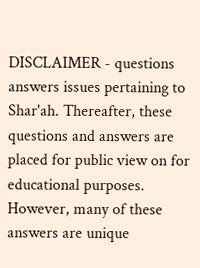DISCLAIMER - questions answers issues pertaining to Shar'ah. Thereafter, these questions and answers are placed for public view on for educational purposes. However, many of these answers are unique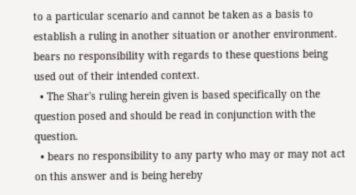to a particular scenario and cannot be taken as a basis to establish a ruling in another situation or another environment. bears no responsibility with regards to these questions being used out of their intended context.
  • The Shar's ruling herein given is based specifically on the question posed and should be read in conjunction with the question.
  • bears no responsibility to any party who may or may not act on this answer and is being hereby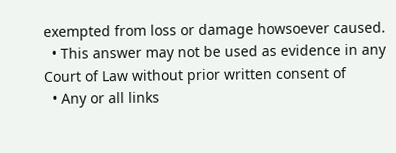exempted from loss or damage howsoever caused.
  • This answer may not be used as evidence in any Court of Law without prior written consent of
  • Any or all links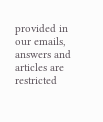provided in our emails, answers and articles are restricted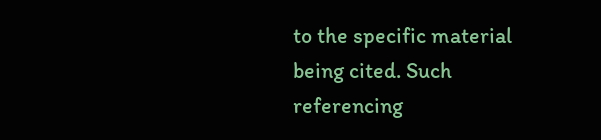to the specific material being cited. Such referencing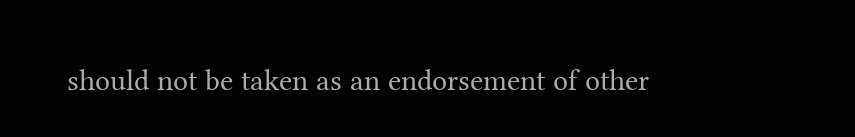should not be taken as an endorsement of other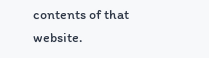contents of that website.